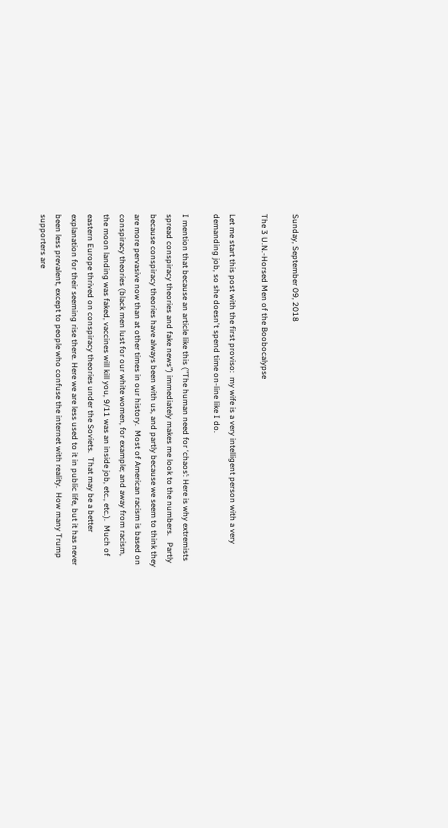Sunday, September 09, 2018

The 3 U.N.-Horsed Men of the Boobocalypse

Let me start this post with the first proviso:  my wife is a very intelligent person with a very demanding job, so she doesn't spend time on-line like I do.

I mention that because an article like this ("The human need for ‘chaos’: Here is why extremists spread conspiracy theories and fake news") immediately makes me look to the numbers.   Partly because conspiracy theories have always been with us, and partly because we seem to think they are more pervasive now than at other times in our history.  Most of American racism is based on conspiracy theories (black men lust for our white women, for example; and away from racism, the moon landing was faked, vaccines will kill you, 9/11 was an inside job, etc., etc.).  Much of eastern Europe thrived on conspiracy theories under the Soviets.  That may be a better explanation for their seeming rise there. Here we are less used to it in public life, but it has never been less prevalent, except to people who confuse the internet with reality.  How many Trump supporters are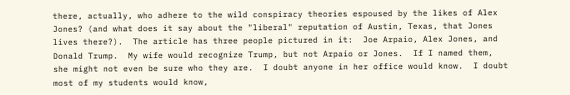there, actually, who adhere to the wild conspiracy theories espoused by the likes of Alex Jones? (and what does it say about the "liberal" reputation of Austin, Texas, that Jones lives there?).  The article has three people pictured in it:  Joe Arpaio, Alex Jones, and Donald Trump.  My wife would recognize Trump, but not Arpaio or Jones.  If I named them, she might not even be sure who they are.  I doubt anyone in her office would know.  I doubt most of my students would know,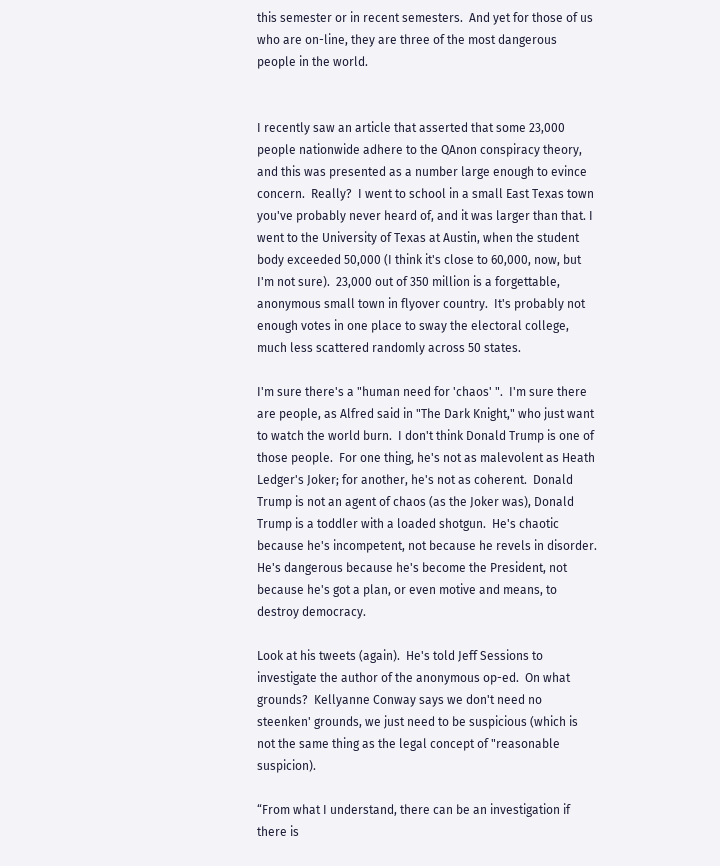this semester or in recent semesters.  And yet for those of us who are on-line, they are three of the most dangerous people in the world.


I recently saw an article that asserted that some 23,000 people nationwide adhere to the QAnon conspiracy theory, and this was presented as a number large enough to evince concern.  Really?  I went to school in a small East Texas town you've probably never heard of, and it was larger than that. I went to the University of Texas at Austin, when the student body exceeded 50,000 (I think it's close to 60,000, now, but I'm not sure).  23,000 out of 350 million is a forgettable, anonymous small town in flyover country.  It's probably not enough votes in one place to sway the electoral college, much less scattered randomly across 50 states.

I'm sure there's a "human need for 'chaos' ".  I'm sure there are people, as Alfred said in "The Dark Knight," who just want to watch the world burn.  I don't think Donald Trump is one of those people.  For one thing, he's not as malevolent as Heath Ledger's Joker; for another, he's not as coherent.  Donald Trump is not an agent of chaos (as the Joker was), Donald Trump is a toddler with a loaded shotgun.  He's chaotic because he's incompetent, not because he revels in disorder.  He's dangerous because he's become the President, not because he's got a plan, or even motive and means, to destroy democracy.

Look at his tweets (again).  He's told Jeff Sessions to investigate the author of the anonymous op-ed.  On what grounds?  Kellyanne Conway says we don't need no steenken' grounds, we just need to be suspicious (which is not the same thing as the legal concept of "reasonable suspicion).

“From what I understand, there can be an investigation if there is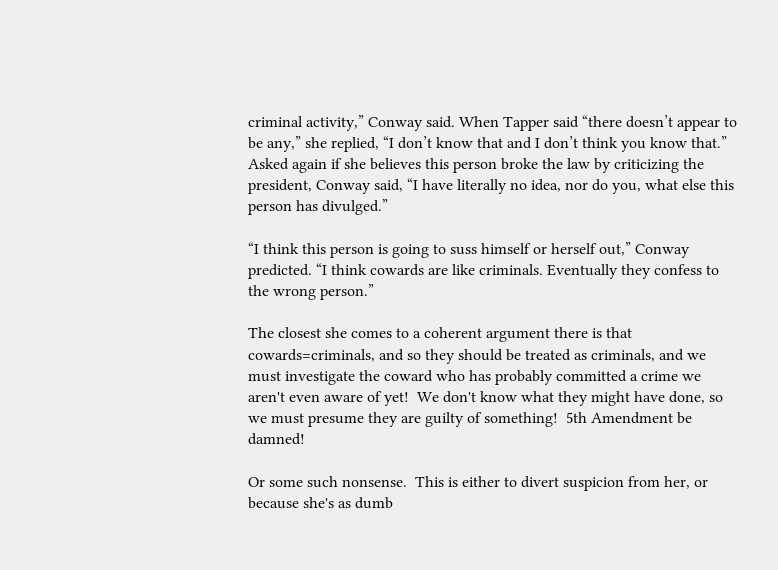criminal activity,” Conway said. When Tapper said “there doesn’t appear to be any,” she replied, “I don’t know that and I don’t think you know that.” Asked again if she believes this person broke the law by criticizing the president, Conway said, “I have literally no idea, nor do you, what else this person has divulged.”

“I think this person is going to suss himself or herself out,” Conway predicted. “I think cowards are like criminals. Eventually they confess to the wrong person.”

The closest she comes to a coherent argument there is that cowards=criminals, and so they should be treated as criminals, and we must investigate the coward who has probably committed a crime we aren't even aware of yet!  We don't know what they might have done, so we must presume they are guilty of something!  5th Amendment be damned!

Or some such nonsense.  This is either to divert suspicion from her, or because she's as dumb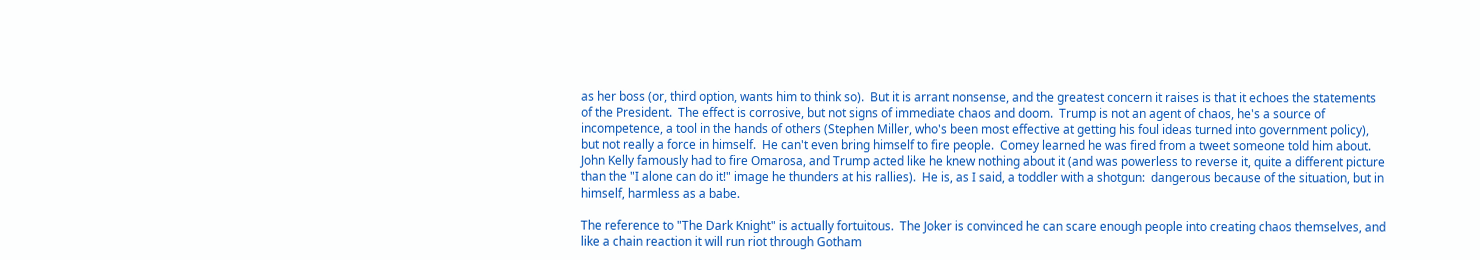as her boss (or, third option, wants him to think so).  But it is arrant nonsense, and the greatest concern it raises is that it echoes the statements of the President.  The effect is corrosive, but not signs of immediate chaos and doom.  Trump is not an agent of chaos, he's a source of incompetence, a tool in the hands of others (Stephen Miller, who's been most effective at getting his foul ideas turned into government policy), but not really a force in himself.  He can't even bring himself to fire people.  Comey learned he was fired from a tweet someone told him about.  John Kelly famously had to fire Omarosa, and Trump acted like he knew nothing about it (and was powerless to reverse it, quite a different picture than the "I alone can do it!" image he thunders at his rallies).  He is, as I said, a toddler with a shotgun:  dangerous because of the situation, but in himself, harmless as a babe.

The reference to "The Dark Knight" is actually fortuitous.  The Joker is convinced he can scare enough people into creating chaos themselves, and like a chain reaction it will run riot through Gotham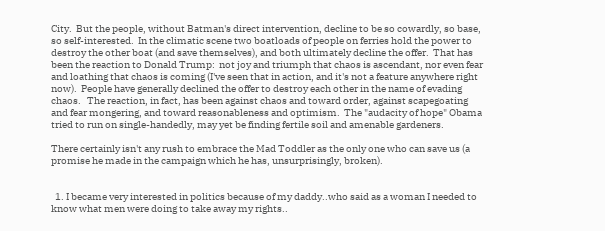City.  But the people, without Batman's direct intervention, decline to be so cowardly, so base, so self-interested.  In the climatic scene two boatloads of people on ferries hold the power to destroy the other boat (and save themselves), and both ultimately decline the offer.  That has been the reaction to Donald Trump:  not joy and triumph that chaos is ascendant, nor even fear and loathing that chaos is coming (I've seen that in action, and it's not a feature anywhere right now).  People have generally declined the offer to destroy each other in the name of evading chaos.   The reaction, in fact, has been against chaos and toward order, against scapegoating and fear mongering, and toward reasonableness and optimism.  The "audacity of hope" Obama tried to run on single-handedly, may yet be finding fertile soil and amenable gardeners.

There certainly isn't any rush to embrace the Mad Toddler as the only one who can save us (a promise he made in the campaign which he has, unsurprisingly, broken).


  1. I became very interested in politics because of my daddy..who said as a woman I needed to know what men were doing to take away my rights..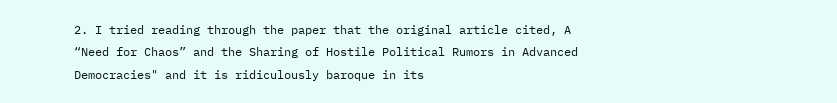2. I tried reading through the paper that the original article cited, A “Need for Chaos” and the Sharing of Hostile Political Rumors in Advanced Democracies" and it is ridiculously baroque in its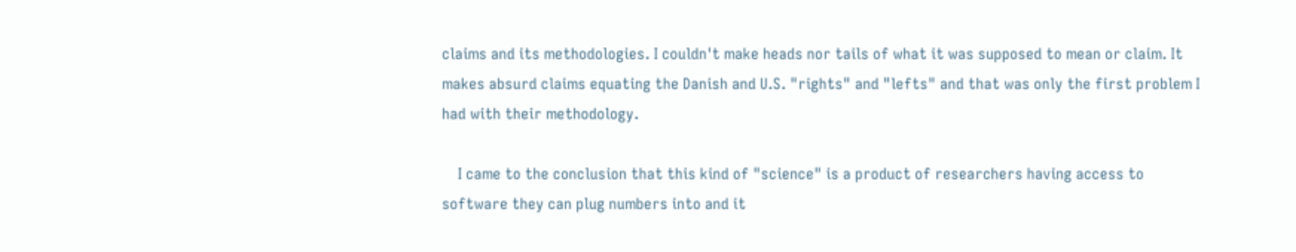claims and its methodologies. I couldn't make heads nor tails of what it was supposed to mean or claim. It makes absurd claims equating the Danish and U.S. "rights" and "lefts" and that was only the first problem I had with their methodology.

    I came to the conclusion that this kind of "science" is a product of researchers having access to software they can plug numbers into and it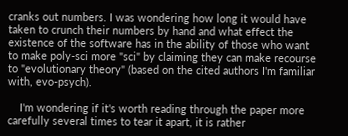cranks out numbers. I was wondering how long it would have taken to crunch their numbers by hand and what effect the existence of the software has in the ability of those who want to make poly-sci more "sci" by claiming they can make recourse to "evolutionary theory" (based on the cited authors I'm familiar with, evo-psych).

    I'm wondering if it's worth reading through the paper more carefully several times to tear it apart, it is rather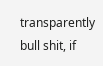transparently bull shit, if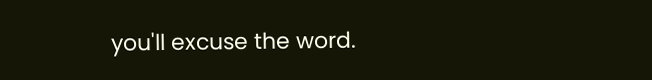you'll excuse the word.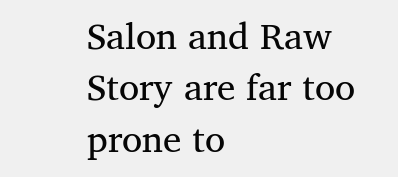Salon and Raw Story are far too prone to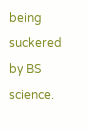being suckered by BS science.